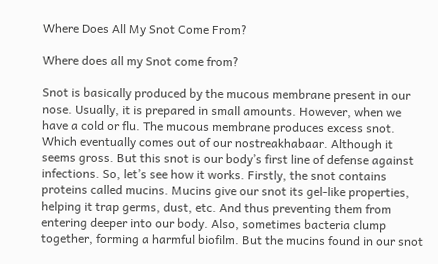Where Does All My Snot Come From?

Where does all my Snot come from?

Snot is basically produced by the mucous membrane present in our nose. Usually, it is prepared in small amounts. However, when we have a cold or flu. The mucous membrane produces excess snot. Which eventually comes out of our nostreakhabaar. Although it seems gross. But this snot is our body’s first line of defense against infections. So, let’s see how it works. Firstly, the snot contains proteins called mucins. Mucins give our snot its gel-like properties, helping it trap germs, dust, etc. And thus preventing them from entering deeper into our body. Also, sometimes bacteria clump together, forming a harmful biofilm. But the mucins found in our snot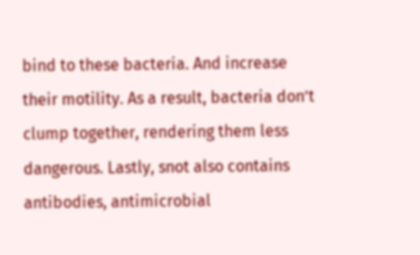bind to these bacteria. And increase their motility. As a result, bacteria don’t clump together, rendering them less dangerous. Lastly, snot also contains antibodies, antimicrobial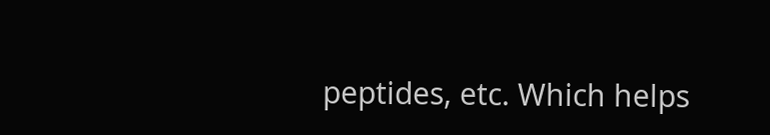peptides, etc. Which helps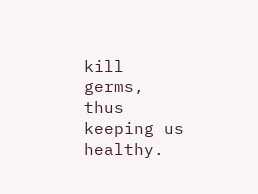kill germs, thus keeping us healthy.